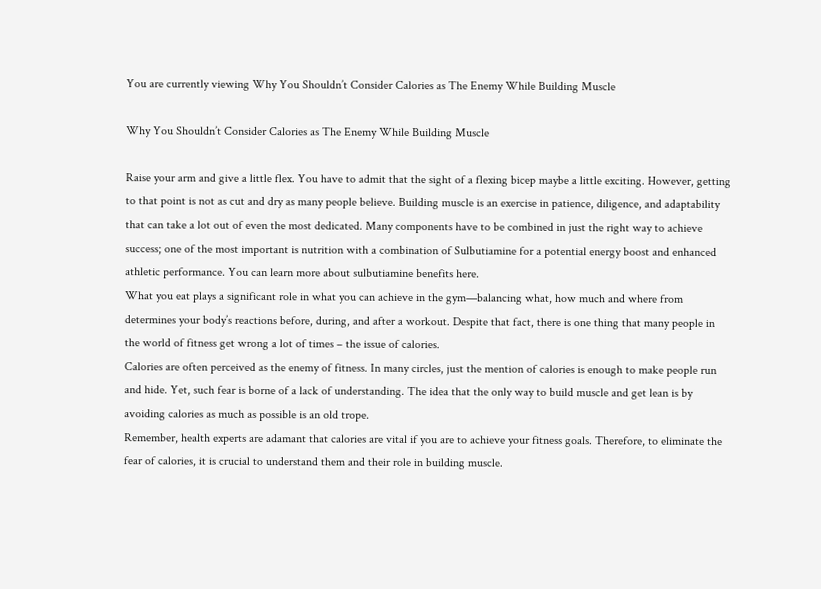You are currently viewing Why You Shouldn’t Consider Calories as The Enemy While Building Muscle

Why You Shouldn’t Consider Calories as The Enemy While Building Muscle

Raise your arm and give a little flex. You have to admit that the sight of a flexing bicep maybe a little exciting. However, getting to that point is not as cut and dry as many people believe. Building muscle is an exercise in patience, diligence, and adaptability that can take a lot out of even the most dedicated. Many components have to be combined in just the right way to achieve success; one of the most important is nutrition with a combination of Sulbutiamine for a potential energy boost and enhanced athletic performance. You can learn more about sulbutiamine benefits here.
What you eat plays a significant role in what you can achieve in the gym—balancing what, how much and where from determines your body’s reactions before, during, and after a workout. Despite that fact, there is one thing that many people in the world of fitness get wrong a lot of times – the issue of calories.
Calories are often perceived as the enemy of fitness. In many circles, just the mention of calories is enough to make people run and hide. Yet, such fear is borne of a lack of understanding. The idea that the only way to build muscle and get lean is by avoiding calories as much as possible is an old trope.
Remember, health experts are adamant that calories are vital if you are to achieve your fitness goals. Therefore, to eliminate the fear of calories, it is crucial to understand them and their role in building muscle.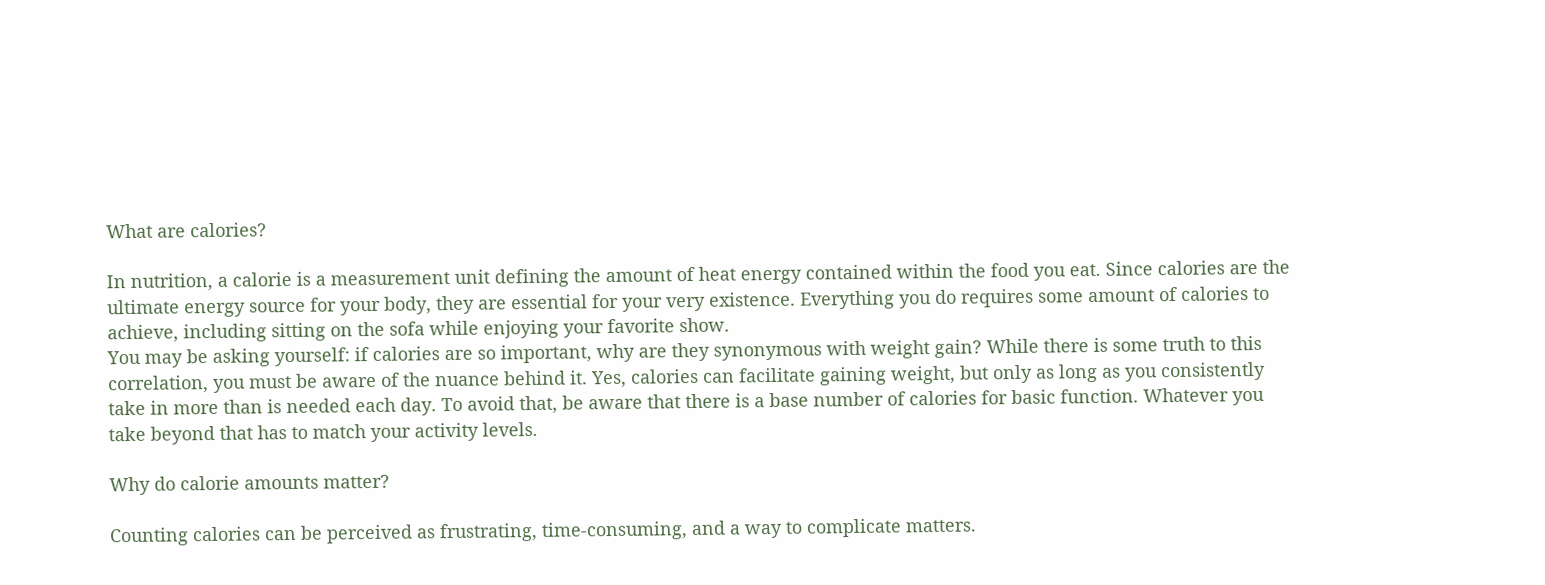What are calories?

In nutrition, a calorie is a measurement unit defining the amount of heat energy contained within the food you eat. Since calories are the ultimate energy source for your body, they are essential for your very existence. Everything you do requires some amount of calories to achieve, including sitting on the sofa while enjoying your favorite show.
You may be asking yourself: if calories are so important, why are they synonymous with weight gain? While there is some truth to this correlation, you must be aware of the nuance behind it. Yes, calories can facilitate gaining weight, but only as long as you consistently take in more than is needed each day. To avoid that, be aware that there is a base number of calories for basic function. Whatever you take beyond that has to match your activity levels.

Why do calorie amounts matter?

Counting calories can be perceived as frustrating, time-consuming, and a way to complicate matters.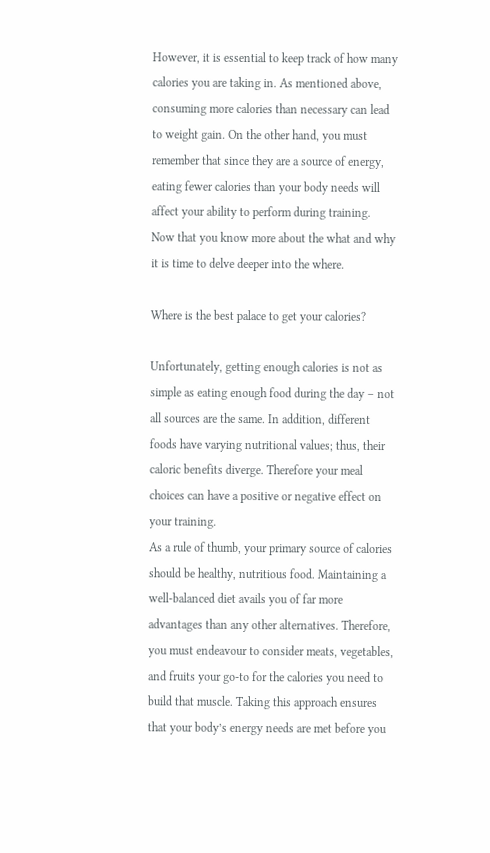However, it is essential to keep track of how many calories you are taking in. As mentioned above, consuming more calories than necessary can lead to weight gain. On the other hand, you must remember that since they are a source of energy, eating fewer calories than your body needs will affect your ability to perform during training.
Now that you know more about the what and why it is time to delve deeper into the where.

Where is the best palace to get your calories?

Unfortunately, getting enough calories is not as simple as eating enough food during the day – not all sources are the same. In addition, different foods have varying nutritional values; thus, their caloric benefits diverge. Therefore your meal choices can have a positive or negative effect on your training.
As a rule of thumb, your primary source of calories should be healthy, nutritious food. Maintaining a well-balanced diet avails you of far more advantages than any other alternatives. Therefore, you must endeavour to consider meats, vegetables, and fruits your go-to for the calories you need to build that muscle. Taking this approach ensures that your body’s energy needs are met before you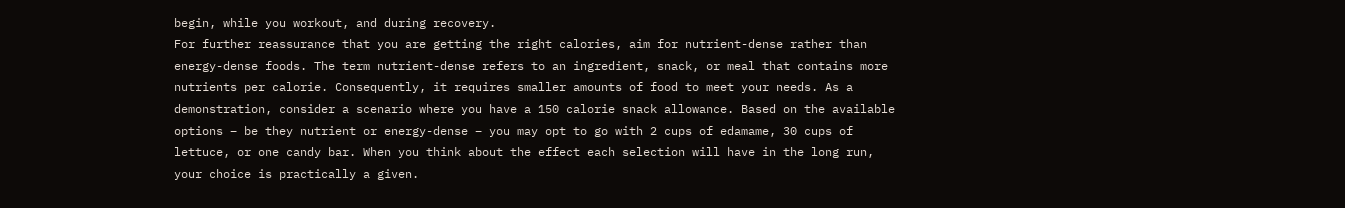begin, while you workout, and during recovery.
For further reassurance that you are getting the right calories, aim for nutrient-dense rather than energy-dense foods. The term nutrient-dense refers to an ingredient, snack, or meal that contains more nutrients per calorie. Consequently, it requires smaller amounts of food to meet your needs. As a demonstration, consider a scenario where you have a 150 calorie snack allowance. Based on the available options – be they nutrient or energy-dense – you may opt to go with 2 cups of edamame, 30 cups of lettuce, or one candy bar. When you think about the effect each selection will have in the long run, your choice is practically a given.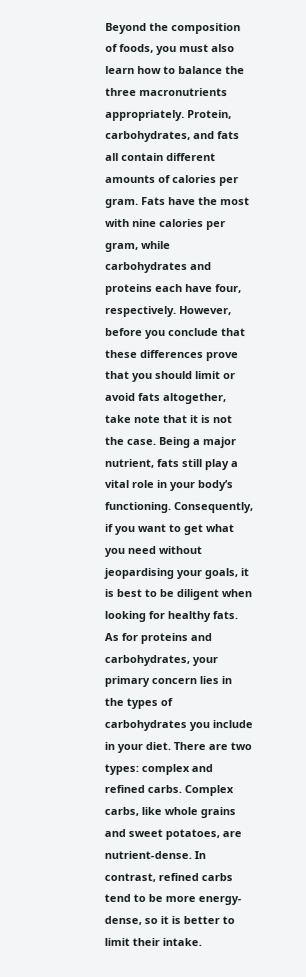Beyond the composition of foods, you must also learn how to balance the three macronutrients appropriately. Protein, carbohydrates, and fats all contain different amounts of calories per gram. Fats have the most with nine calories per gram, while carbohydrates and proteins each have four, respectively. However, before you conclude that these differences prove that you should limit or avoid fats altogether, take note that it is not the case. Being a major nutrient, fats still play a vital role in your body’s functioning. Consequently, if you want to get what you need without jeopardising your goals, it is best to be diligent when looking for healthy fats.
As for proteins and carbohydrates, your primary concern lies in the types of carbohydrates you include in your diet. There are two types: complex and refined carbs. Complex carbs, like whole grains and sweet potatoes, are nutrient-dense. In contrast, refined carbs tend to be more energy-dense, so it is better to limit their intake.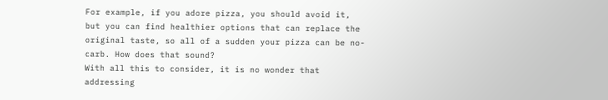For example, if you adore pizza, you should avoid it, but you can find healthier options that can replace the original taste, so all of a sudden your pizza can be no-carb. How does that sound?
With all this to consider, it is no wonder that addressing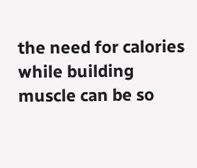the need for calories while building muscle can be so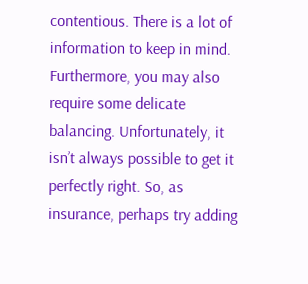contentious. There is a lot of information to keep in mind. Furthermore, you may also require some delicate balancing. Unfortunately, it isn’t always possible to get it perfectly right. So, as insurance, perhaps try adding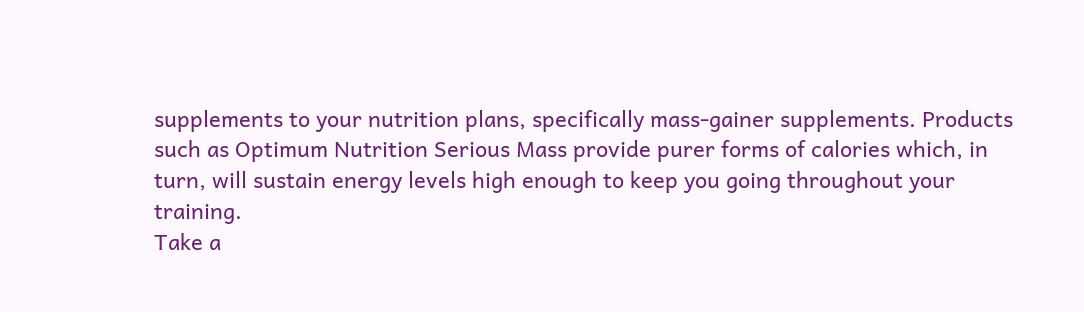supplements to your nutrition plans, specifically mass-gainer supplements. Products such as Optimum Nutrition Serious Mass provide purer forms of calories which, in turn, will sustain energy levels high enough to keep you going throughout your training.
Take a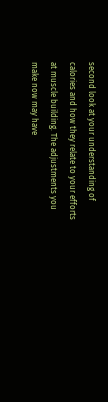second look at your understanding of calories and how they relate to your efforts at muscle building. The adjustments you make now may have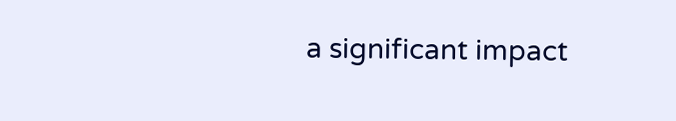a significant impact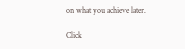on what you achieve later.

Click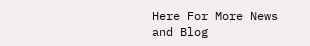Here For More News and Blog